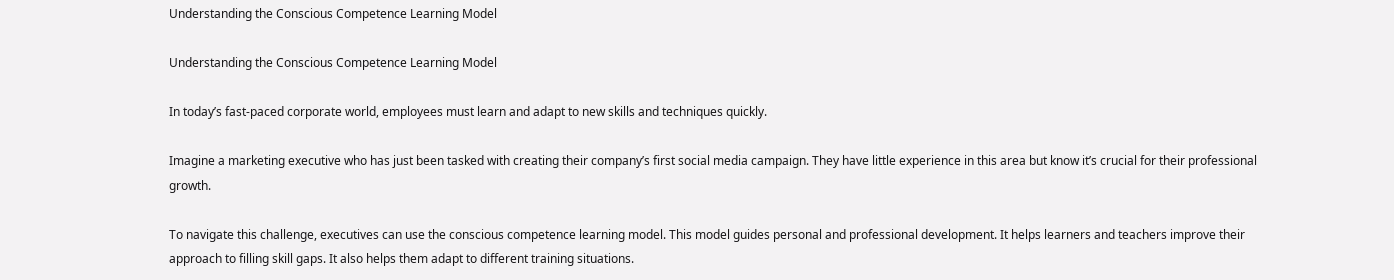Understanding the Conscious Competence Learning Model

Understanding the Conscious Competence Learning Model

In today’s fast-paced corporate world, employees must learn and adapt to new skills and techniques quickly.

Imagine a marketing executive who has just been tasked with creating their company’s first social media campaign. They have little experience in this area but know it’s crucial for their professional growth.

To navigate this challenge, executives can use the conscious competence learning model. This model guides personal and professional development. It helps learners and teachers improve their approach to filling skill gaps. It also helps them adapt to different training situations.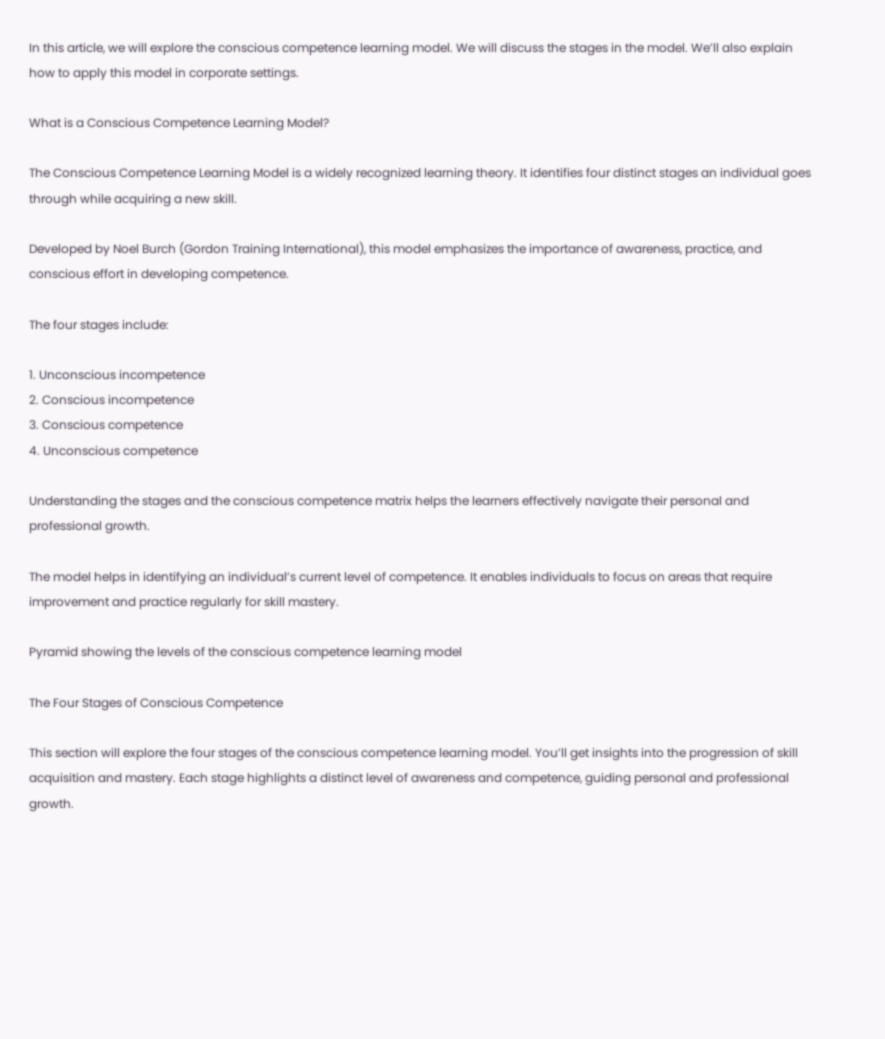In this article, we will explore the conscious competence learning model. We will discuss the stages in the model. We’ll also explain how to apply this model in corporate settings.

What is a Conscious Competence Learning Model?

The Conscious Competence Learning Model is a widely recognized learning theory. It identifies four distinct stages an individual goes through while acquiring a new skill.

Developed by Noel Burch (Gordon Training International), this model emphasizes the importance of awareness, practice, and conscious effort in developing competence.

The four stages include:

1. Unconscious incompetence
2. Conscious incompetence
3. Conscious competence
4. Unconscious competence

Understanding the stages and the conscious competence matrix helps the learners effectively navigate their personal and professional growth.

The model helps in identifying an individual’s current level of competence. It enables individuals to focus on areas that require improvement and practice regularly for skill mastery.

Pyramid showing the levels of the conscious competence learning model

The Four Stages of Conscious Competence

This section will explore the four stages of the conscious competence learning model. You’ll get insights into the progression of skill acquisition and mastery. Each stage highlights a distinct level of awareness and competence, guiding personal and professional growth.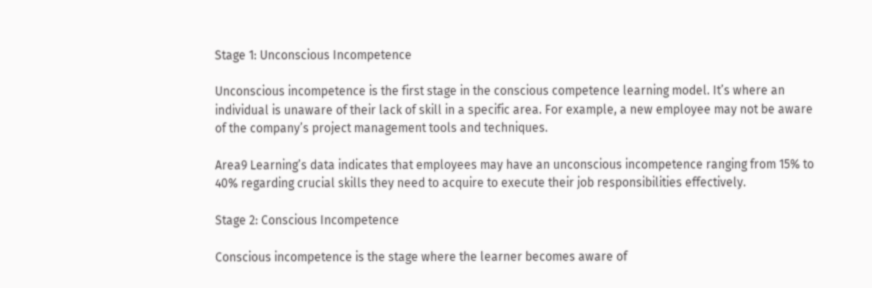Stage 1: Unconscious Incompetence

Unconscious incompetence is the first stage in the conscious competence learning model. It’s where an individual is unaware of their lack of skill in a specific area. For example, a new employee may not be aware of the company’s project management tools and techniques.

Area9 Learning’s data indicates that employees may have an unconscious incompetence ranging from 15% to 40% regarding crucial skills they need to acquire to execute their job responsibilities effectively.

Stage 2: Conscious Incompetence

Conscious incompetence is the stage where the learner becomes aware of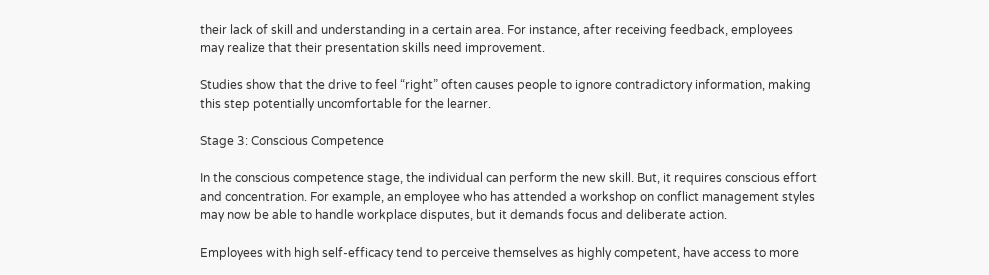their lack of skill and understanding in a certain area. For instance, after receiving feedback, employees may realize that their presentation skills need improvement.

Studies show that the drive to feel “right” often causes people to ignore contradictory information, making this step potentially uncomfortable for the learner.

Stage 3: Conscious Competence

In the conscious competence stage, the individual can perform the new skill. But, it requires conscious effort and concentration. For example, an employee who has attended a workshop on conflict management styles may now be able to handle workplace disputes, but it demands focus and deliberate action.

Employees with high self-efficacy tend to perceive themselves as highly competent, have access to more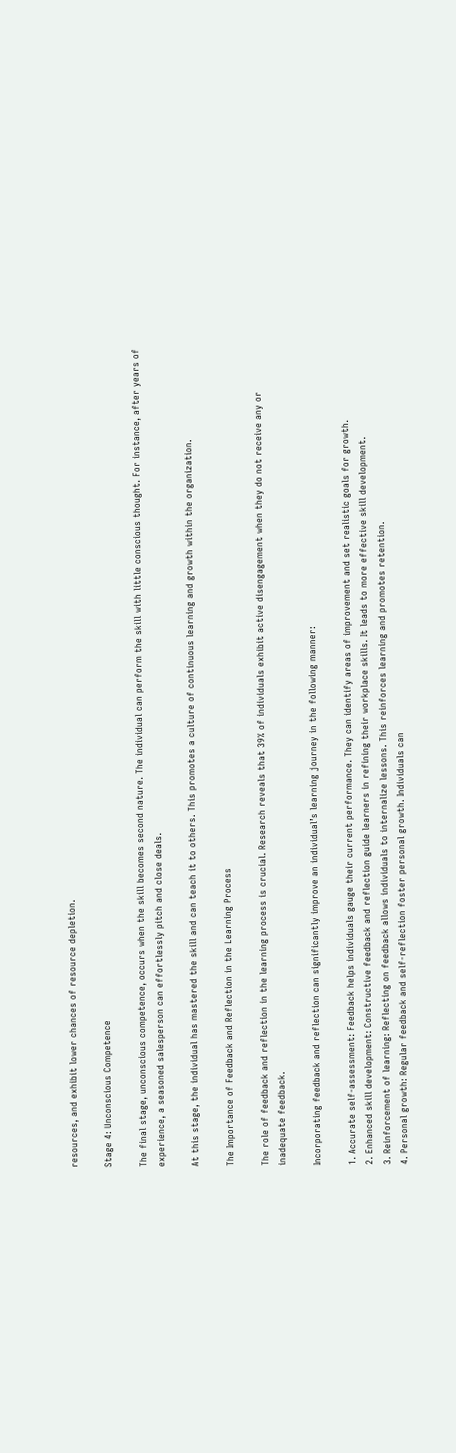resources, and exhibit lower chances of resource depletion.

Stage 4: Unconscious Competence

The final stage, unconscious competence, occurs when the skill becomes second nature. The individual can perform the skill with little conscious thought. For instance, after years of experience, a seasoned salesperson can effortlessly pitch and close deals.

At this stage, the individual has mastered the skill and can teach it to others. This promotes a culture of continuous learning and growth within the organization.

The Importance of Feedback and Reflection in the Learning Process

The role of feedback and reflection in the learning process is crucial. Research reveals that 39% of individuals exhibit active disengagement when they do not receive any or inadequate feedback.

Incorporating feedback and reflection can significantly improve an individual’s learning journey in the following manner:

1. Accurate self-assessment: Feedback helps individuals gauge their current performance. They can identify areas of improvement and set realistic goals for growth.
2. Enhanced skill development: Constructive feedback and reflection guide learners in refining their workplace skills. It leads to more effective skill development.
3. Reinforcement of learning: Reflecting on feedback allows individuals to internalize lessons. This reinforces learning and promotes retention.
4. Personal growth: Regular feedback and self-reflection foster personal growth. Individuals can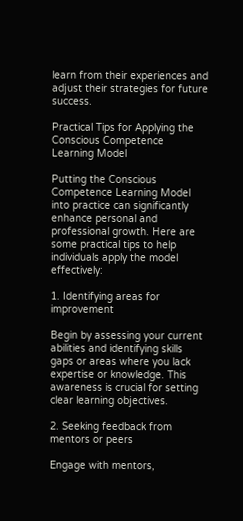learn from their experiences and adjust their strategies for future success.

Practical Tips for Applying the Conscious Competence Learning Model

Putting the Conscious Competence Learning Model into practice can significantly enhance personal and professional growth. Here are some practical tips to help individuals apply the model effectively:

1. Identifying areas for improvement

Begin by assessing your current abilities and identifying skills gaps or areas where you lack expertise or knowledge. This awareness is crucial for setting clear learning objectives.

2. Seeking feedback from mentors or peers

Engage with mentors,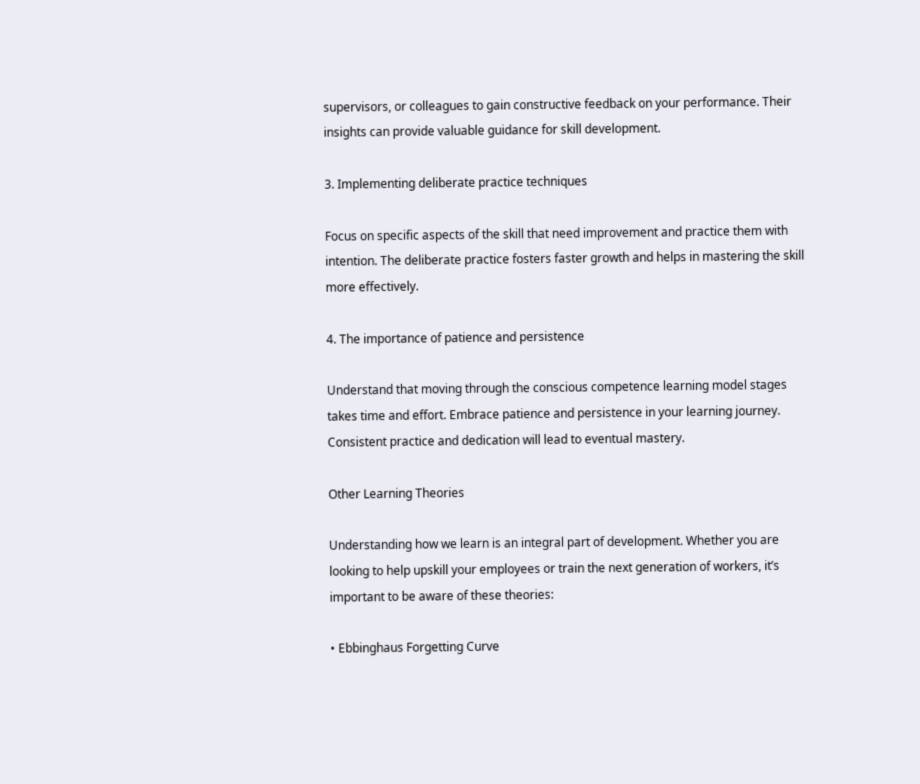supervisors, or colleagues to gain constructive feedback on your performance. Their insights can provide valuable guidance for skill development.

3. Implementing deliberate practice techniques

Focus on specific aspects of the skill that need improvement and practice them with intention. The deliberate practice fosters faster growth and helps in mastering the skill more effectively.

4. The importance of patience and persistence

Understand that moving through the conscious competence learning model stages takes time and effort. Embrace patience and persistence in your learning journey. Consistent practice and dedication will lead to eventual mastery.

Other Learning Theories

Understanding how we learn is an integral part of development. Whether you are looking to help upskill your employees or train the next generation of workers, it’s important to be aware of these theories:

• Ebbinghaus Forgetting Curve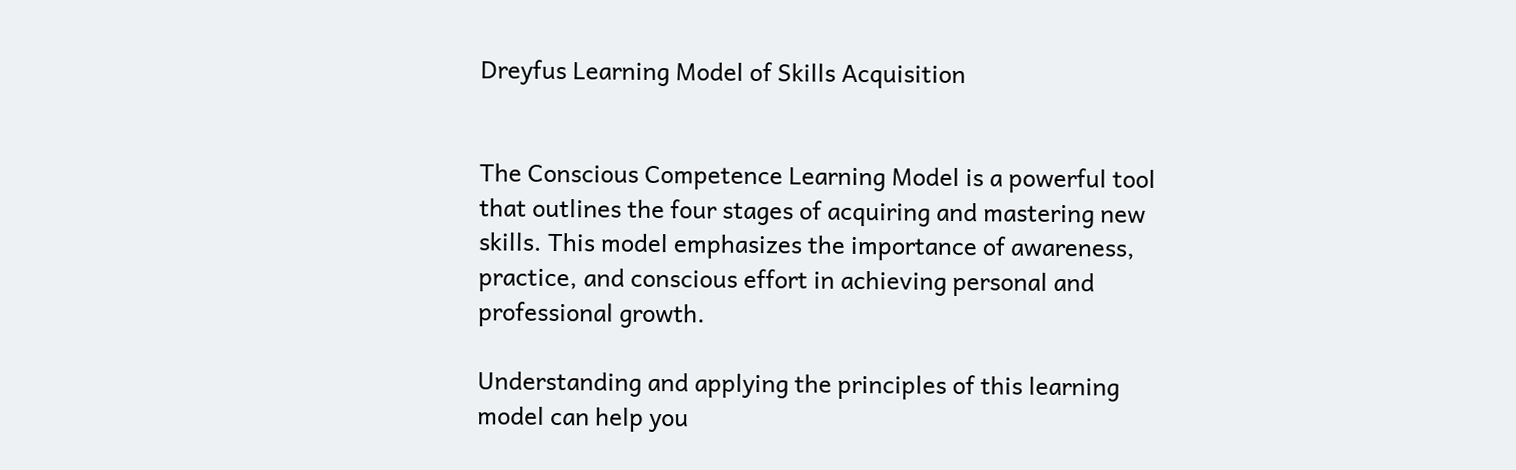Dreyfus Learning Model of Skills Acquisition


The Conscious Competence Learning Model is a powerful tool that outlines the four stages of acquiring and mastering new skills. This model emphasizes the importance of awareness, practice, and conscious effort in achieving personal and professional growth.

Understanding and applying the principles of this learning model can help you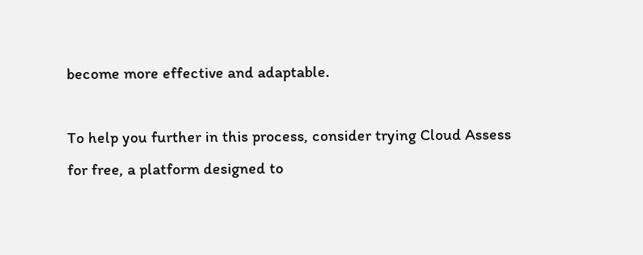become more effective and adaptable.

To help you further in this process, consider trying Cloud Assess for free, a platform designed to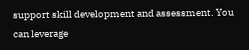support skill development and assessment. You can leverage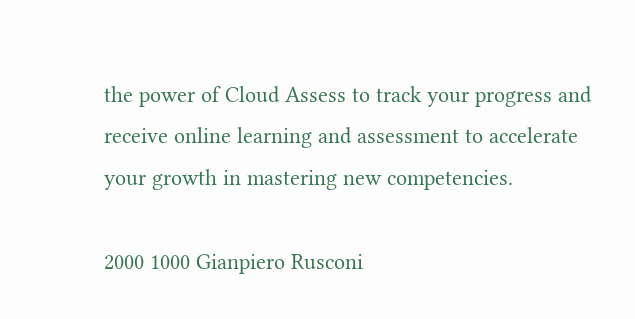the power of Cloud Assess to track your progress and receive online learning and assessment to accelerate your growth in mastering new competencies.

2000 1000 Gianpiero Rusconi